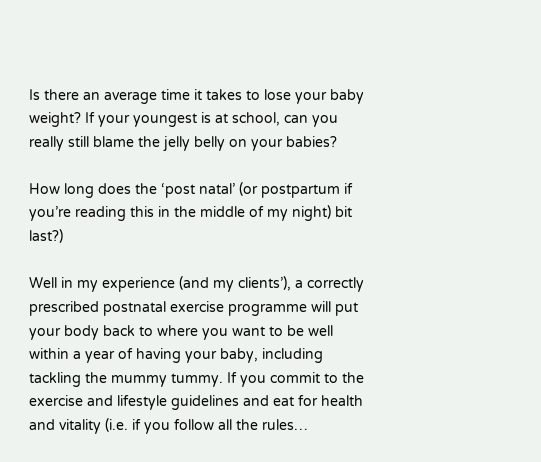Is there an average time it takes to lose your baby weight? If your youngest is at school, can you really still blame the jelly belly on your babies?

How long does the ‘post natal’ (or postpartum if you’re reading this in the middle of my night) bit last?)

Well in my experience (and my clients’), a correctly prescribed postnatal exercise programme will put your body back to where you want to be well within a year of having your baby, including tackling the mummy tummy. If you commit to the exercise and lifestyle guidelines and eat for health and vitality (i.e. if you follow all the rules…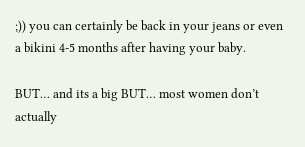;)) you can certainly be back in your jeans or even a bikini 4-5 months after having your baby.

BUT… and its a big BUT… most women don’t actually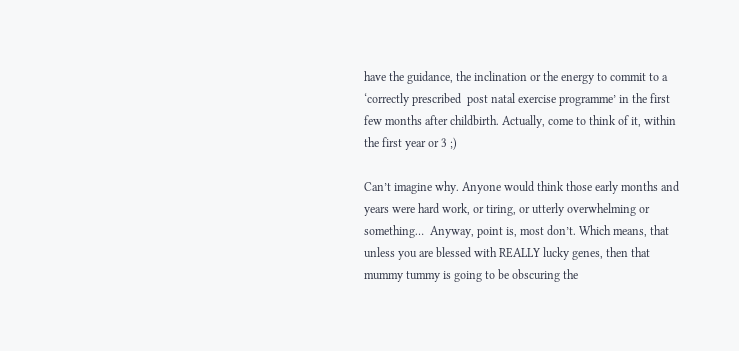have the guidance, the inclination or the energy to commit to a ‘correctly prescribed  post natal exercise programme’ in the first few months after childbirth. Actually, come to think of it, within the first year or 3 ;)

Can’t imagine why. Anyone would think those early months and years were hard work, or tiring, or utterly overwhelming or something…  Anyway, point is, most don’t. Which means, that unless you are blessed with REALLY lucky genes, then that mummy tummy is going to be obscuring the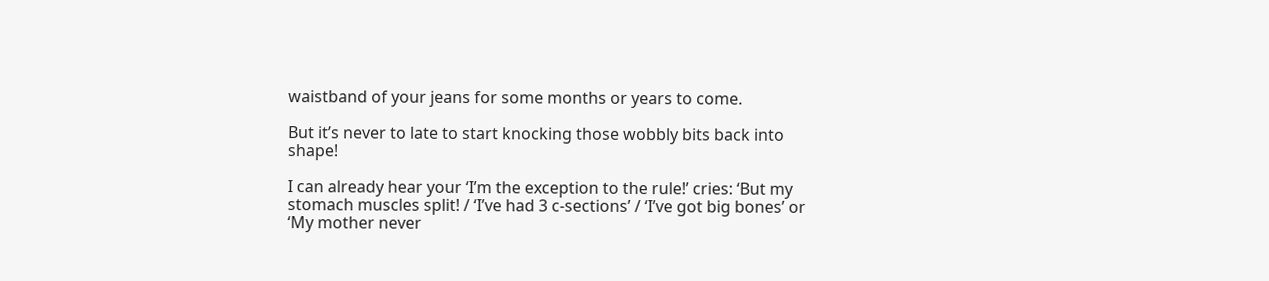waistband of your jeans for some months or years to come.

But it’s never to late to start knocking those wobbly bits back into shape!

I can already hear your ‘I’m the exception to the rule!’ cries: ‘But my stomach muscles split! / ‘I’ve had 3 c-sections’ / ‘I’ve got big bones’ or ‘My mother never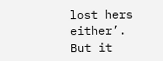lost hers either’. But it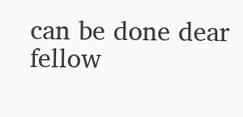can be done dear fellow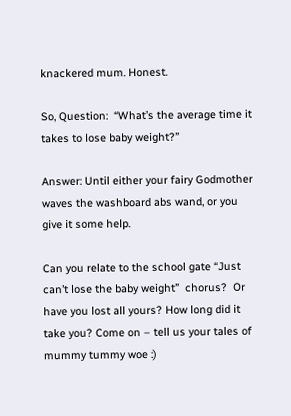knackered mum. Honest.

So, Question:  “What’s the average time it takes to lose baby weight?”

Answer: Until either your fairy Godmother waves the washboard abs wand, or you give it some help.

Can you relate to the school gate “Just can’t lose the baby weight”  chorus?  Or have you lost all yours? How long did it take you? Come on – tell us your tales of mummy tummy woe :)